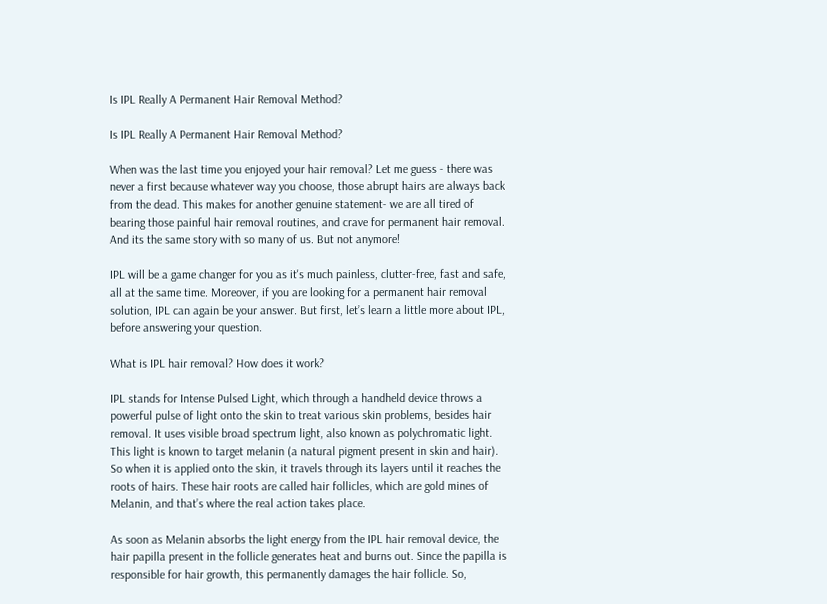Is IPL Really A Permanent Hair Removal Method?

Is IPL Really A Permanent Hair Removal Method?

When was the last time you enjoyed your hair removal? Let me guess - there was never a first because whatever way you choose, those abrupt hairs are always back from the dead. This makes for another genuine statement- we are all tired of bearing those painful hair removal routines, and crave for permanent hair removal. And its the same story with so many of us. But not anymore!

IPL will be a game changer for you as it's much painless, clutter-free, fast and safe, all at the same time. Moreover, if you are looking for a permanent hair removal solution, IPL can again be your answer. But first, let’s learn a little more about IPL, before answering your question.

What is IPL hair removal? How does it work?

IPL stands for Intense Pulsed Light, which through a handheld device throws a powerful pulse of light onto the skin to treat various skin problems, besides hair removal. It uses visible broad spectrum light, also known as polychromatic light. This light is known to target melanin (a natural pigment present in skin and hair). So when it is applied onto the skin, it travels through its layers until it reaches the roots of hairs. These hair roots are called hair follicles, which are gold mines of Melanin, and that’s where the real action takes place.

As soon as Melanin absorbs the light energy from the IPL hair removal device, the hair papilla present in the follicle generates heat and burns out. Since the papilla is responsible for hair growth, this permanently damages the hair follicle. So,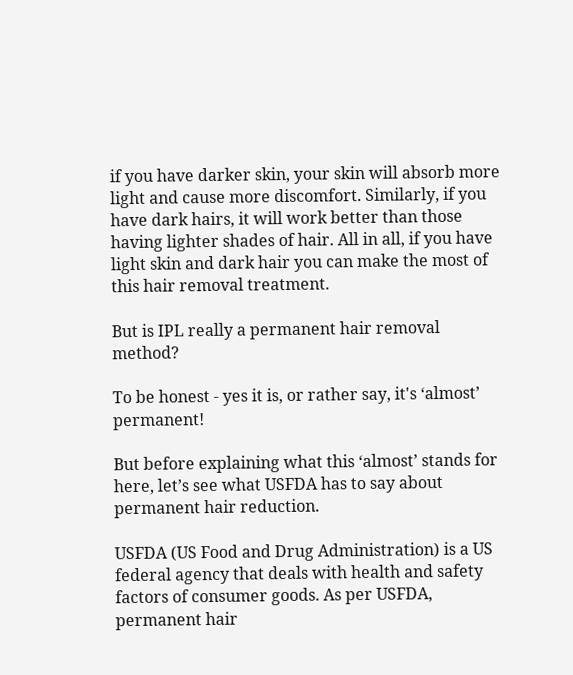if you have darker skin, your skin will absorb more light and cause more discomfort. Similarly, if you have dark hairs, it will work better than those having lighter shades of hair. All in all, if you have light skin and dark hair you can make the most of this hair removal treatment.

But is IPL really a permanent hair removal method?

To be honest - yes it is, or rather say, it's ‘almost’ permanent!

But before explaining what this ‘almost’ stands for here, let’s see what USFDA has to say about permanent hair reduction.

USFDA (US Food and Drug Administration) is a US federal agency that deals with health and safety factors of consumer goods. As per USFDA, permanent hair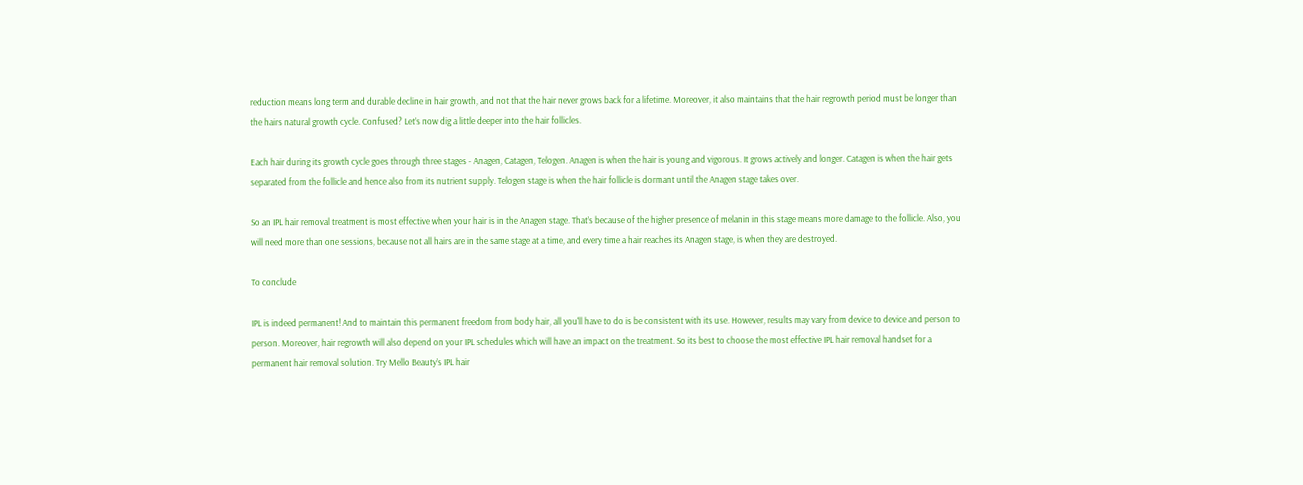reduction means long term and durable decline in hair growth, and not that the hair never grows back for a lifetime. Moreover, it also maintains that the hair regrowth period must be longer than the hairs natural growth cycle. Confused? Let’s now dig a little deeper into the hair follicles.

Each hair during its growth cycle goes through three stages - Anagen, Catagen, Telogen. Anagen is when the hair is young and vigorous. It grows actively and longer. Catagen is when the hair gets separated from the follicle and hence also from its nutrient supply. Telogen stage is when the hair follicle is dormant until the Anagen stage takes over.

So an IPL hair removal treatment is most effective when your hair is in the Anagen stage. That’s because of the higher presence of melanin in this stage means more damage to the follicle. Also, you will need more than one sessions, because not all hairs are in the same stage at a time, and every time a hair reaches its Anagen stage, is when they are destroyed.

To conclude

IPL is indeed permanent! And to maintain this permanent freedom from body hair, all you'll have to do is be consistent with its use. However, results may vary from device to device and person to person. Moreover, hair regrowth will also depend on your IPL schedules which will have an impact on the treatment. So its best to choose the most effective IPL hair removal handset for a permanent hair removal solution. Try Mello Beauty’s IPL hair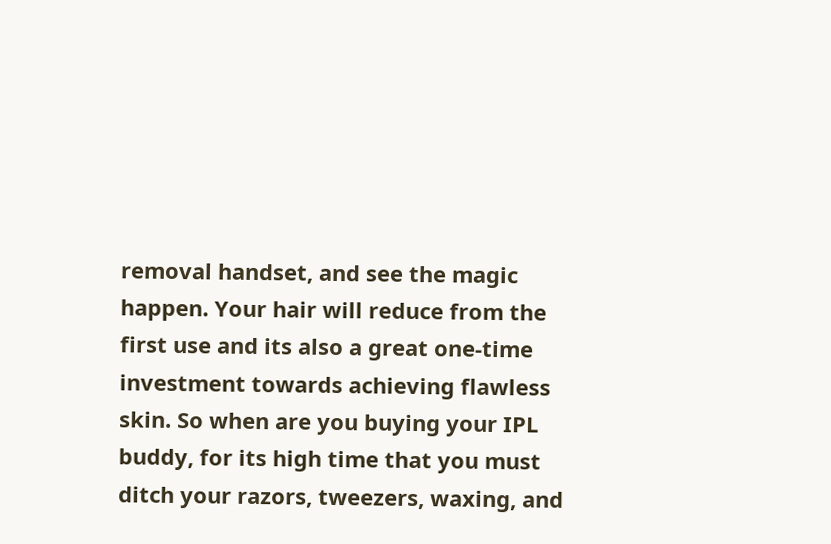removal handset, and see the magic happen. Your hair will reduce from the first use and its also a great one-time investment towards achieving flawless skin. So when are you buying your IPL buddy, for its high time that you must ditch your razors, tweezers, waxing, and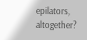epilators, altogether?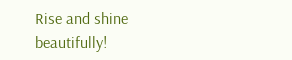Rise and shine beautifully!